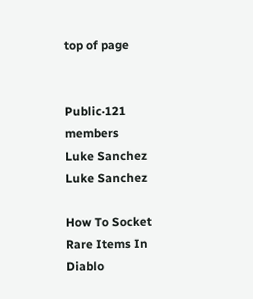top of page


Public·121 members
Luke Sanchez
Luke Sanchez

How To Socket Rare Items In Diablo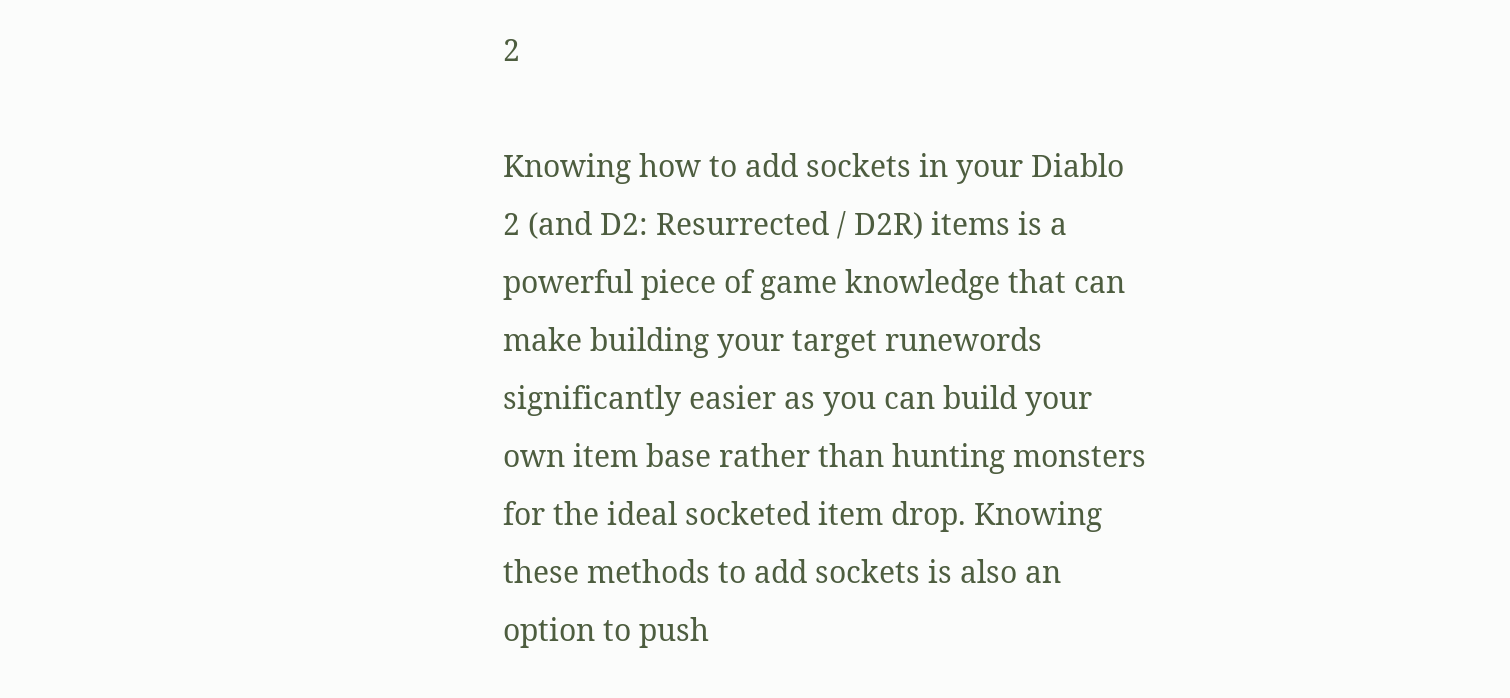2

Knowing how to add sockets in your Diablo 2 (and D2: Resurrected / D2R) items is a powerful piece of game knowledge that can make building your target runewords significantly easier as you can build your own item base rather than hunting monsters for the ideal socketed item drop. Knowing these methods to add sockets is also an option to push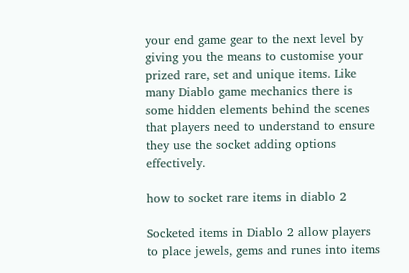your end game gear to the next level by giving you the means to customise your prized rare, set and unique items. Like many Diablo game mechanics there is some hidden elements behind the scenes that players need to understand to ensure they use the socket adding options effectively.

how to socket rare items in diablo 2

Socketed items in Diablo 2 allow players to place jewels, gems and runes into items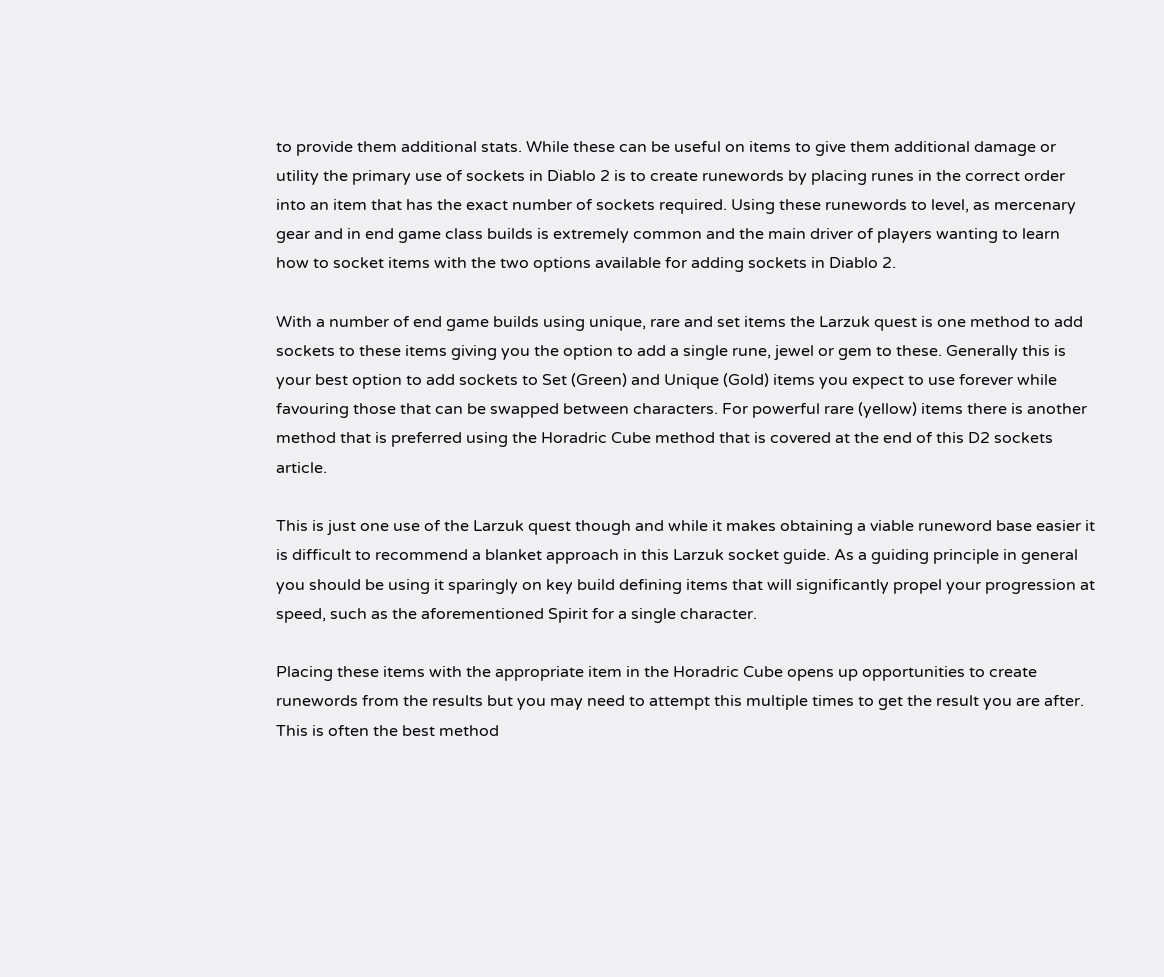to provide them additional stats. While these can be useful on items to give them additional damage or utility the primary use of sockets in Diablo 2 is to create runewords by placing runes in the correct order into an item that has the exact number of sockets required. Using these runewords to level, as mercenary gear and in end game class builds is extremely common and the main driver of players wanting to learn how to socket items with the two options available for adding sockets in Diablo 2.

With a number of end game builds using unique, rare and set items the Larzuk quest is one method to add sockets to these items giving you the option to add a single rune, jewel or gem to these. Generally this is your best option to add sockets to Set (Green) and Unique (Gold) items you expect to use forever while favouring those that can be swapped between characters. For powerful rare (yellow) items there is another method that is preferred using the Horadric Cube method that is covered at the end of this D2 sockets article.

This is just one use of the Larzuk quest though and while it makes obtaining a viable runeword base easier it is difficult to recommend a blanket approach in this Larzuk socket guide. As a guiding principle in general you should be using it sparingly on key build defining items that will significantly propel your progression at speed, such as the aforementioned Spirit for a single character.

Placing these items with the appropriate item in the Horadric Cube opens up opportunities to create runewords from the results but you may need to attempt this multiple times to get the result you are after. This is often the best method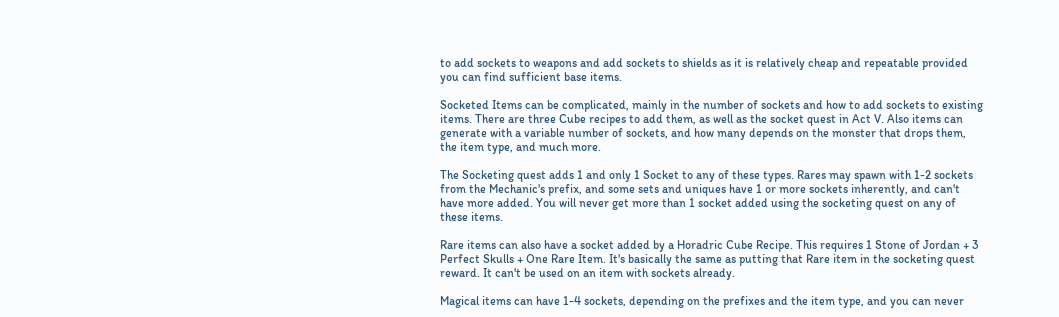to add sockets to weapons and add sockets to shields as it is relatively cheap and repeatable provided you can find sufficient base items.

Socketed Items can be complicated, mainly in the number of sockets and how to add sockets to existing items. There are three Cube recipes to add them, as well as the socket quest in Act V. Also items can generate with a variable number of sockets, and how many depends on the monster that drops them, the item type, and much more.

The Socketing quest adds 1 and only 1 Socket to any of these types. Rares may spawn with 1-2 sockets from the Mechanic's prefix, and some sets and uniques have 1 or more sockets inherently, and can't have more added. You will never get more than 1 socket added using the socketing quest on any of these items.

Rare items can also have a socket added by a Horadric Cube Recipe. This requires 1 Stone of Jordan + 3 Perfect Skulls + One Rare Item. It's basically the same as putting that Rare item in the socketing quest reward. It can't be used on an item with sockets already.

Magical items can have 1-4 sockets, depending on the prefixes and the item type, and you can never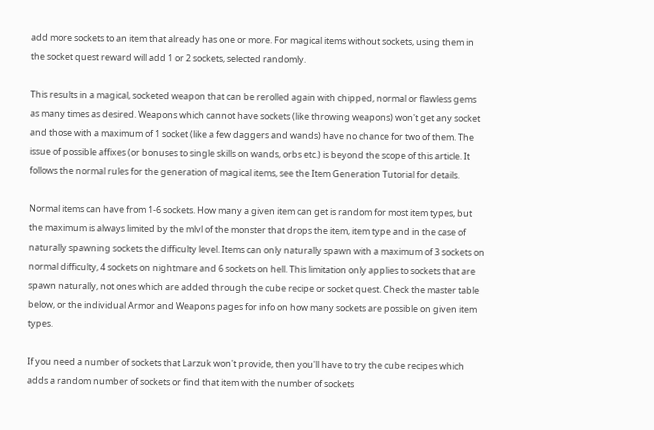add more sockets to an item that already has one or more. For magical items without sockets, using them in the socket quest reward will add 1 or 2 sockets, selected randomly.

This results in a magical, socketed weapon that can be rerolled again with chipped, normal or flawless gems as many times as desired. Weapons which cannot have sockets (like throwing weapons) won't get any socket and those with a maximum of 1 socket (like a few daggers and wands) have no chance for two of them. The issue of possible affixes (or bonuses to single skills on wands, orbs etc.) is beyond the scope of this article. It follows the normal rules for the generation of magical items, see the Item Generation Tutorial for details.

Normal items can have from 1-6 sockets. How many a given item can get is random for most item types, but the maximum is always limited by the mlvl of the monster that drops the item, item type and in the case of naturally spawning sockets the difficulty level. Items can only naturally spawn with a maximum of 3 sockets on normal difficulty, 4 sockets on nightmare and 6 sockets on hell. This limitation only applies to sockets that are spawn naturally, not ones which are added through the cube recipe or socket quest. Check the master table below, or the individual Armor and Weapons pages for info on how many sockets are possible on given item types.

If you need a number of sockets that Larzuk won't provide, then you'll have to try the cube recipes which adds a random number of sockets or find that item with the number of sockets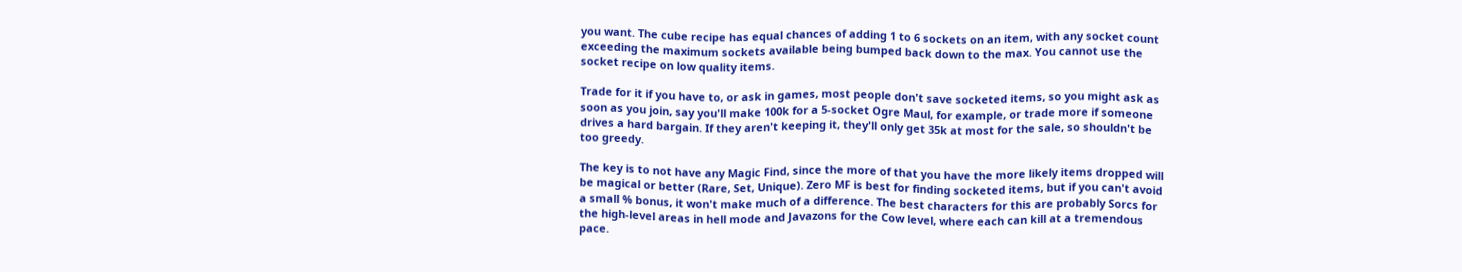you want. The cube recipe has equal chances of adding 1 to 6 sockets on an item, with any socket count exceeding the maximum sockets available being bumped back down to the max. You cannot use the socket recipe on low quality items.

Trade for it if you have to, or ask in games, most people don't save socketed items, so you might ask as soon as you join, say you'll make 100k for a 5-socket Ogre Maul, for example, or trade more if someone drives a hard bargain. If they aren't keeping it, they'll only get 35k at most for the sale, so shouldn't be too greedy.

The key is to not have any Magic Find, since the more of that you have the more likely items dropped will be magical or better (Rare, Set, Unique). Zero MF is best for finding socketed items, but if you can't avoid a small % bonus, it won't make much of a difference. The best characters for this are probably Sorcs for the high-level areas in hell mode and Javazons for the Cow level, where each can kill at a tremendous pace.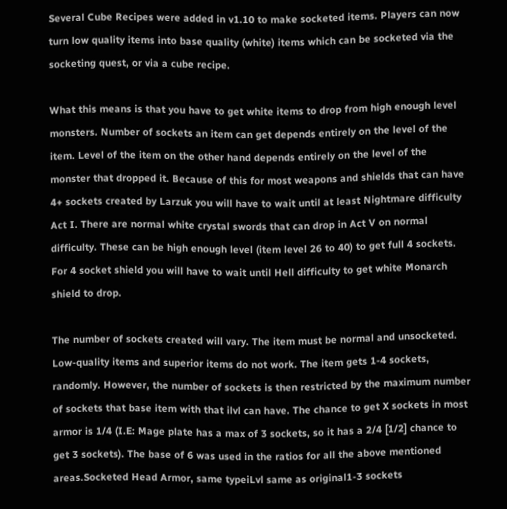Several Cube Recipes were added in v1.10 to make socketed items. Players can now turn low quality items into base quality (white) items which can be socketed via the socketing quest, or via a cube recipe.

What this means is that you have to get white items to drop from high enough level monsters. Number of sockets an item can get depends entirely on the level of the item. Level of the item on the other hand depends entirely on the level of the monster that dropped it. Because of this for most weapons and shields that can have 4+ sockets created by Larzuk you will have to wait until at least Nightmare difficulty Act I. There are normal white crystal swords that can drop in Act V on normal difficulty. These can be high enough level (item level 26 to 40) to get full 4 sockets. For 4 socket shield you will have to wait until Hell difficulty to get white Monarch shield to drop.

The number of sockets created will vary. The item must be normal and unsocketed. Low-quality items and superior items do not work. The item gets 1-4 sockets, randomly. However, the number of sockets is then restricted by the maximum number of sockets that base item with that ilvl can have. The chance to get X sockets in most armor is 1/4 (I.E: Mage plate has a max of 3 sockets, so it has a 2/4 [1/2] chance to get 3 sockets). The base of 6 was used in the ratios for all the above mentioned areas.Socketed Head Armor, same typeiLvl same as original1-3 sockets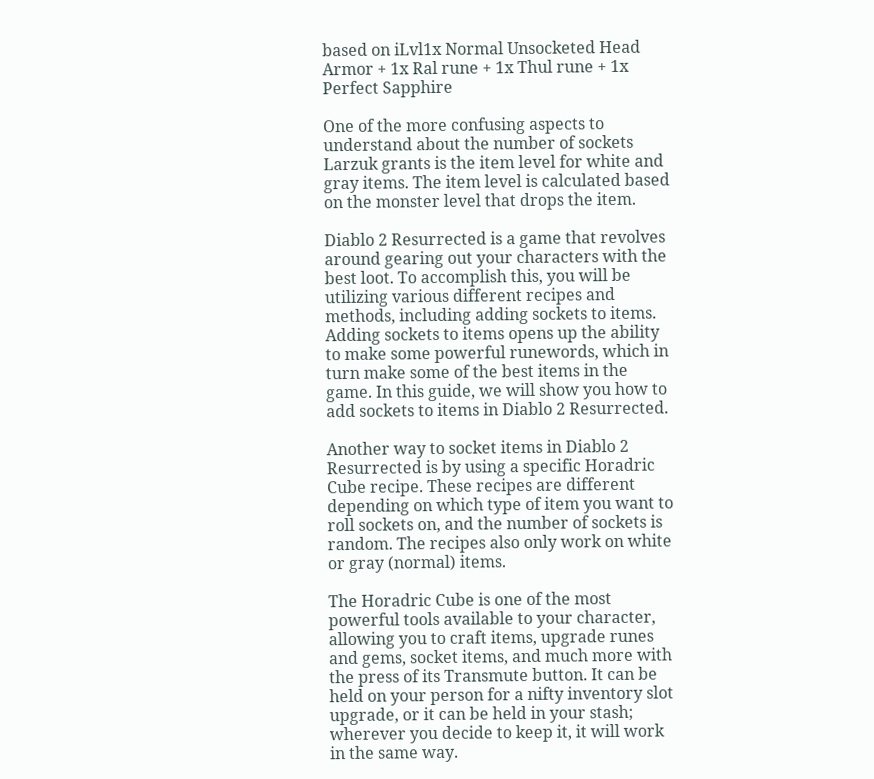based on iLvl1x Normal Unsocketed Head Armor + 1x Ral rune + 1x Thul rune + 1x Perfect Sapphire

One of the more confusing aspects to understand about the number of sockets Larzuk grants is the item level for white and gray items. The item level is calculated based on the monster level that drops the item.

Diablo 2 Resurrected is a game that revolves around gearing out your characters with the best loot. To accomplish this, you will be utilizing various different recipes and methods, including adding sockets to items. Adding sockets to items opens up the ability to make some powerful runewords, which in turn make some of the best items in the game. In this guide, we will show you how to add sockets to items in Diablo 2 Resurrected.

Another way to socket items in Diablo 2 Resurrected is by using a specific Horadric Cube recipe. These recipes are different depending on which type of item you want to roll sockets on, and the number of sockets is random. The recipes also only work on white or gray (normal) items.

The Horadric Cube is one of the most powerful tools available to your character, allowing you to craft items, upgrade runes and gems, socket items, and much more with the press of its Transmute button. It can be held on your person for a nifty inventory slot upgrade, or it can be held in your stash; wherever you decide to keep it, it will work in the same way.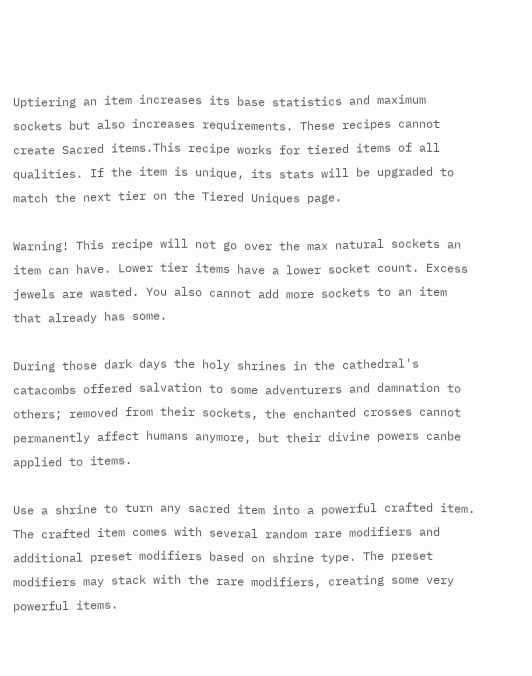Uptiering an item increases its base statistics and maximum sockets but also increases requirements. These recipes cannot create Sacred items.This recipe works for tiered items of all qualities. If the item is unique, its stats will be upgraded to match the next tier on the Tiered Uniques page.

Warning! This recipe will not go over the max natural sockets an item can have. Lower tier items have a lower socket count. Excess jewels are wasted. You also cannot add more sockets to an item that already has some.

During those dark days the holy shrines in the cathedral's catacombs offered salvation to some adventurers and damnation to others; removed from their sockets, the enchanted crosses cannot permanently affect humans anymore, but their divine powers canbe applied to items.

Use a shrine to turn any sacred item into a powerful crafted item. The crafted item comes with several random rare modifiers and additional preset modifiers based on shrine type. The preset modifiers may stack with the rare modifiers, creating some very powerful items.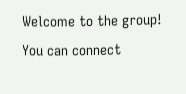Welcome to the group! You can connect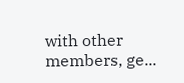with other members, ge...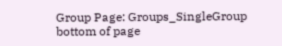Group Page: Groups_SingleGroup
bottom of page